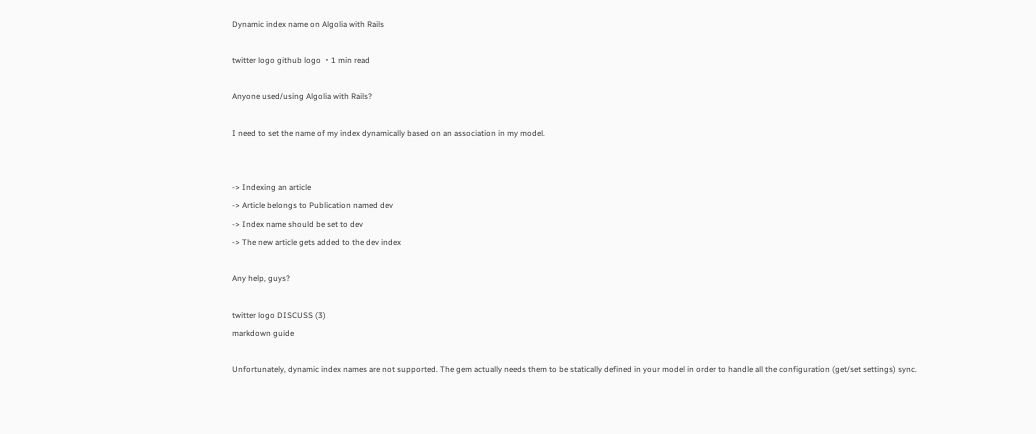Dynamic index name on Algolia with Rails

twitter logo github logo ・1 min read

Anyone used/using Algolia with Rails?

I need to set the name of my index dynamically based on an association in my model.


-> Indexing an article
-> Article belongs to Publication named dev
-> Index name should be set to dev
-> The new article gets added to the dev index

Any help, guys?

twitter logo DISCUSS (3)
markdown guide

Unfortunately, dynamic index names are not supported. The gem actually needs them to be statically defined in your model in order to handle all the configuration (get/set settings) sync.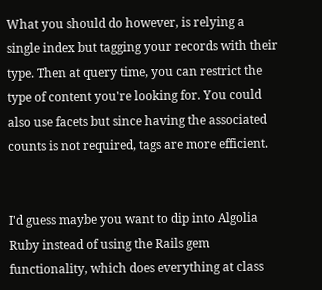What you should do however, is relying a single index but tagging your records with their type. Then at query time, you can restrict the type of content you're looking for. You could also use facets but since having the associated counts is not required, tags are more efficient.


I'd guess maybe you want to dip into Algolia Ruby instead of using the Rails gem functionality, which does everything at class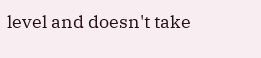level and doesn't take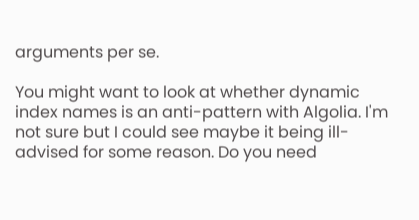arguments per se.

You might want to look at whether dynamic index names is an anti-pattern with Algolia. I'm not sure but I could see maybe it being ill-advised for some reason. Do you need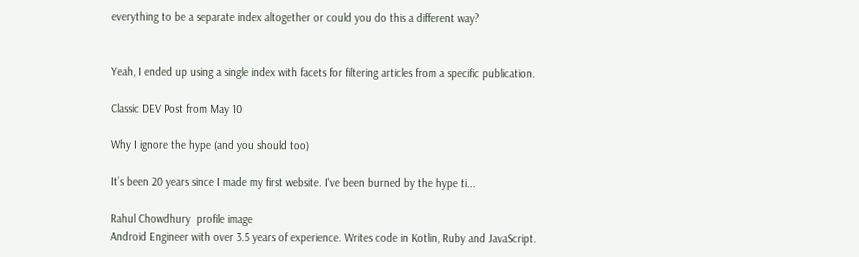everything to be a separate index altogether or could you do this a different way?


Yeah, I ended up using a single index with facets for filtering articles from a specific publication.

Classic DEV Post from May 10

Why I ignore the hype (and you should too)

It’s been 20 years since I made my first website. I've been burned by the hype ti...

Rahul Chowdhury  profile image
Android Engineer with over 3.5 years of experience. Writes code in Kotlin, Ruby and JavaScript.